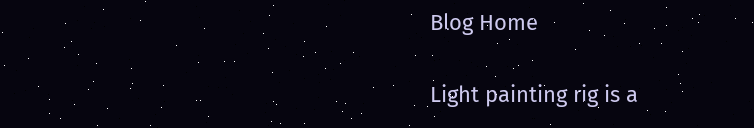Blog Home

Light painting rig is a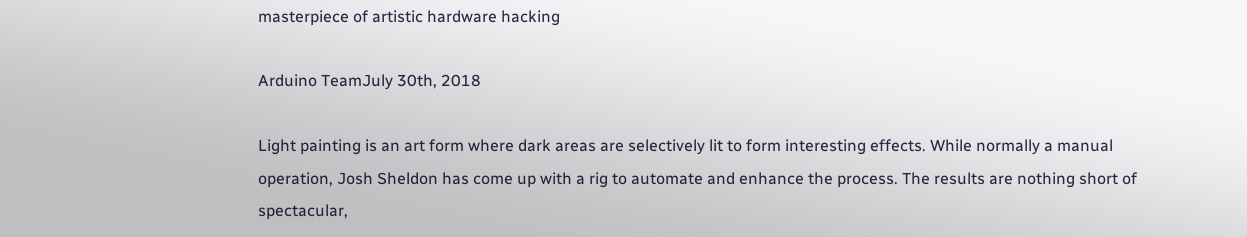masterpiece of artistic hardware hacking

Arduino TeamJuly 30th, 2018

Light painting is an art form where dark areas are selectively lit to form interesting effects. While normally a manual operation, Josh Sheldon has come up with a rig to automate and enhance the process. The results are nothing short of spectacular,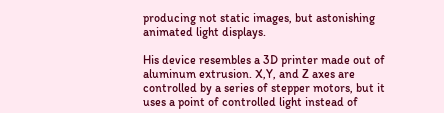producing not static images, but astonishing animated light displays.

His device resembles a 3D printer made out of aluminum extrusion. X,Y, and Z axes are controlled by a series of stepper motors, but it uses a point of controlled light instead of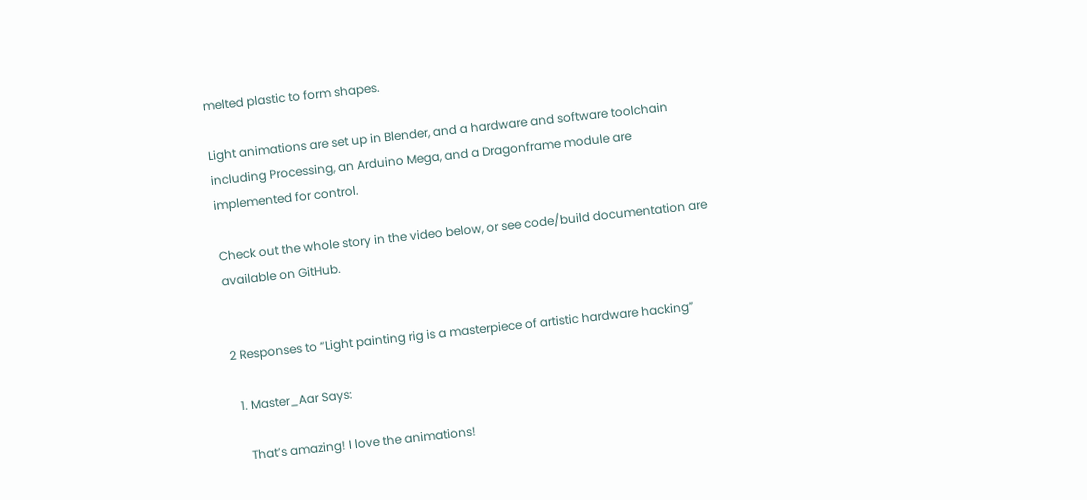melted plastic to form shapes.

Light animations are set up in Blender, and a hardware and software toolchain including Processing, an Arduino Mega, and a Dragonframe module are implemented for control.

Check out the whole story in the video below, or see code/build documentation are available on GitHub.


2 Responses to “Light painting rig is a masterpiece of artistic hardware hacking”

  1. Master_Aar Says:

    That’s amazing! I love the animations!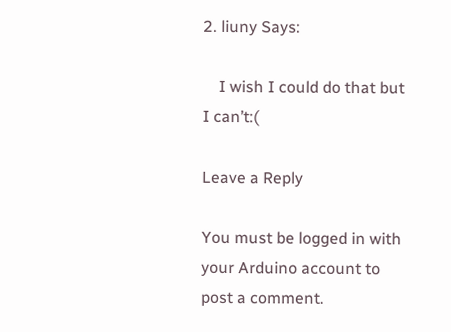2. liuny Says:

    I wish I could do that but I can’t:(

Leave a Reply

You must be logged in with your Arduino account to post a comment.